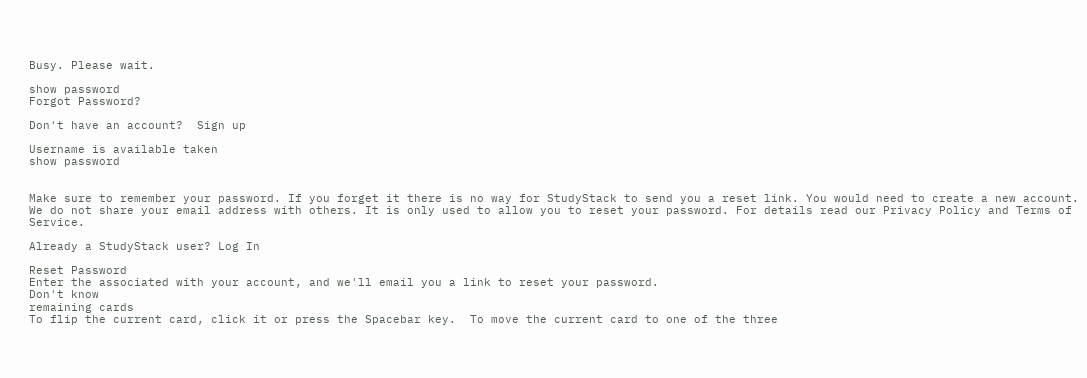Busy. Please wait.

show password
Forgot Password?

Don't have an account?  Sign up

Username is available taken
show password


Make sure to remember your password. If you forget it there is no way for StudyStack to send you a reset link. You would need to create a new account.
We do not share your email address with others. It is only used to allow you to reset your password. For details read our Privacy Policy and Terms of Service.

Already a StudyStack user? Log In

Reset Password
Enter the associated with your account, and we'll email you a link to reset your password.
Don't know
remaining cards
To flip the current card, click it or press the Spacebar key.  To move the current card to one of the three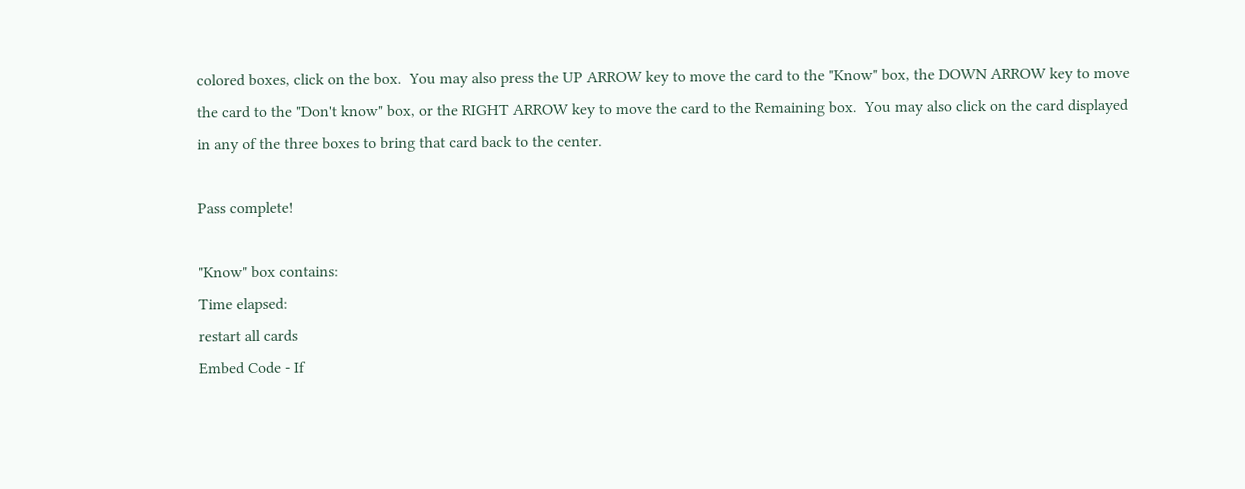colored boxes, click on the box.  You may also press the UP ARROW key to move the card to the "Know" box, the DOWN ARROW key to move the card to the "Don't know" box, or the RIGHT ARROW key to move the card to the Remaining box.  You may also click on the card displayed in any of the three boxes to bring that card back to the center.

Pass complete!

"Know" box contains:
Time elapsed:
restart all cards
Embed Code - If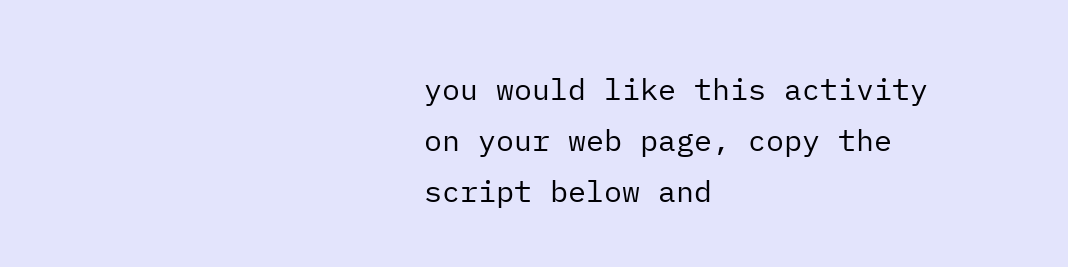you would like this activity on your web page, copy the script below and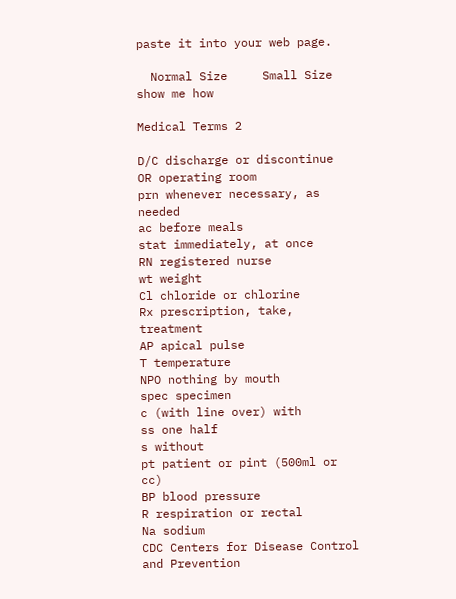paste it into your web page.

  Normal Size     Small Size show me how

Medical Terms 2

D/C discharge or discontinue
OR operating room
prn whenever necessary, as needed
ac before meals
stat immediately, at once
RN registered nurse
wt weight
Cl chloride or chlorine
Rx prescription, take, treatment
AP apical pulse
T temperature
NPO nothing by mouth
spec specimen
c (with line over) with
ss one half
s without
pt patient or pint (500ml or cc)
BP blood pressure
R respiration or rectal
Na sodium
CDC Centers for Disease Control and Prevention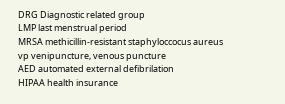DRG Diagnostic related group
LMP last menstrual period
MRSA methicillin-resistant staphyloccocus aureus
vp venipuncture, venous puncture
AED automated external defibrilation
HIPAA health insurance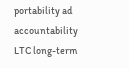portability ad accountability
LTC long-term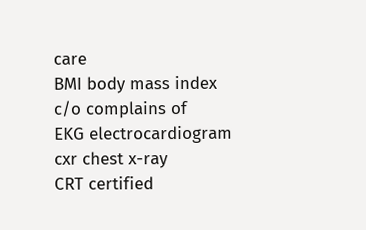care
BMI body mass index
c/o complains of
EKG electrocardiogram
cxr chest x-ray
CRT certified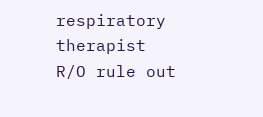respiratory therapist
R/O rule out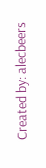Created by: alecbeers